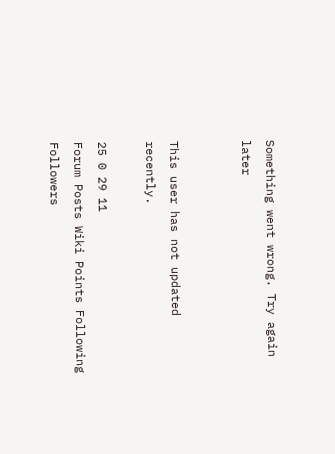Something went wrong. Try again later


This user has not updated recently.

25 0 29 11
Forum Posts Wiki Points Following Followers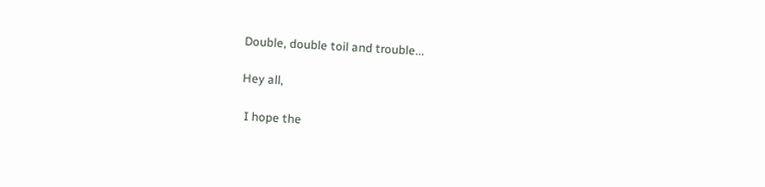Double, double toil and trouble...

Hey all,

 I hope the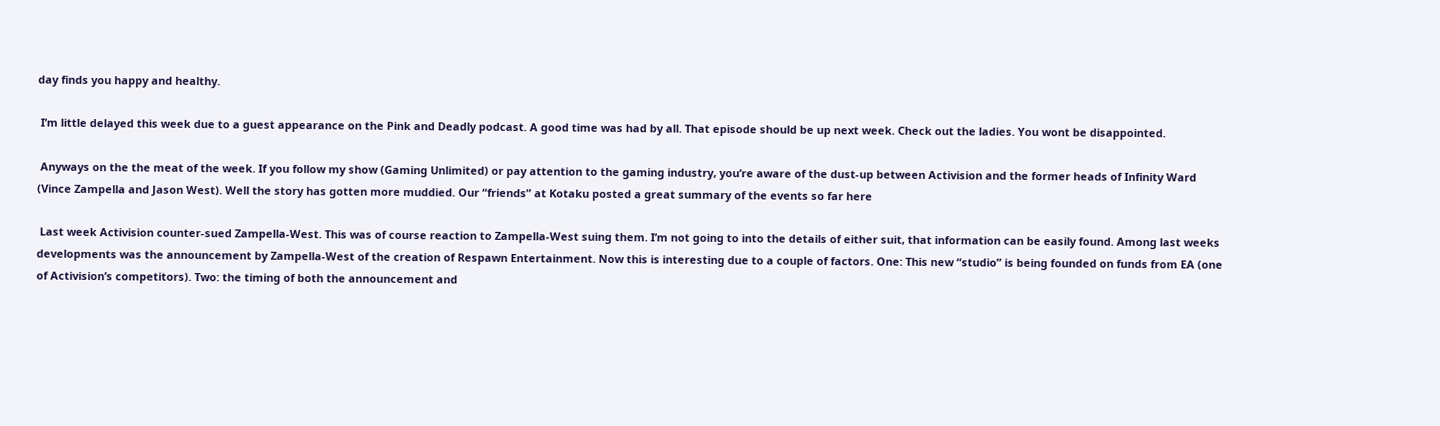day finds you happy and healthy.

 I’m little delayed this week due to a guest appearance on the Pink and Deadly podcast. A good time was had by all. That episode should be up next week. Check out the ladies. You wont be disappointed.

 Anyways on the the meat of the week. If you follow my show (Gaming Unlimited) or pay attention to the gaming industry, you’re aware of the dust-up between Activision and the former heads of Infinity Ward (Vince Zampella and Jason West). Well the story has gotten more muddied. Our “friends” at Kotaku posted a great summary of the events so far here

 Last week Activision counter-sued Zampella-West. This was of course reaction to Zampella-West suing them. I’m not going to into the details of either suit, that information can be easily found. Among last weeks developments was the announcement by Zampella-West of the creation of Respawn Entertainment. Now this is interesting due to a couple of factors. One: This new “studio” is being founded on funds from EA (one of Activision’s competitors). Two: the timing of both the announcement and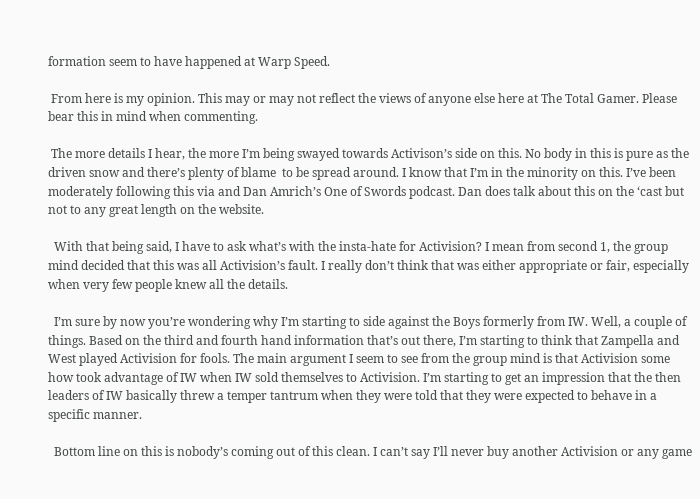formation seem to have happened at Warp Speed.

 From here is my opinion. This may or may not reflect the views of anyone else here at The Total Gamer. Please bear this in mind when commenting.

 The more details I hear, the more I’m being swayed towards Activison’s side on this. No body in this is pure as the driven snow and there’s plenty of blame  to be spread around. I know that I’m in the minority on this. I’ve been moderately following this via and Dan Amrich’s One of Swords podcast. Dan does talk about this on the ‘cast but not to any great length on the website.

  With that being said, I have to ask what’s with the insta-hate for Activision? I mean from second 1, the group mind decided that this was all Activision’s fault. I really don’t think that was either appropriate or fair, especially when very few people knew all the details.

  I’m sure by now you’re wondering why I’m starting to side against the Boys formerly from IW. Well, a couple of things. Based on the third and fourth hand information that’s out there, I’m starting to think that Zampella and West played Activision for fools. The main argument I seem to see from the group mind is that Activision some how took advantage of IW when IW sold themselves to Activision. I’m starting to get an impression that the then leaders of IW basically threw a temper tantrum when they were told that they were expected to behave in a specific manner.

  Bottom line on this is nobody’s coming out of this clean. I can’t say I’ll never buy another Activision or any game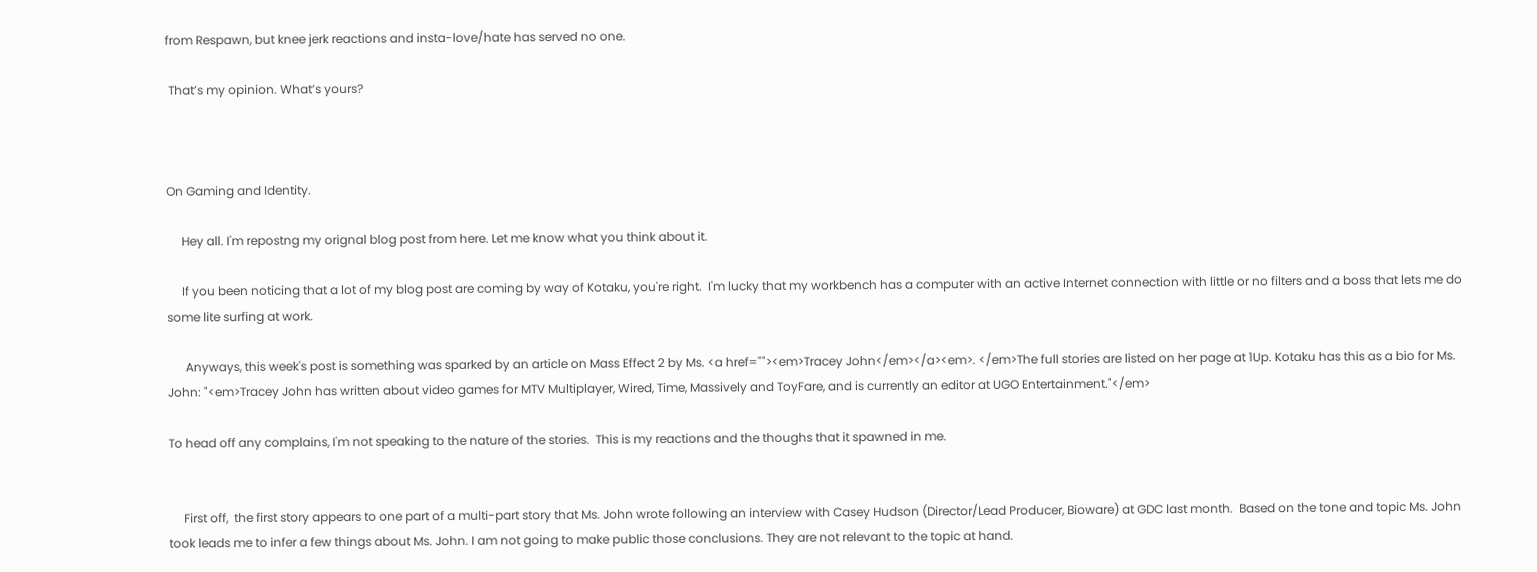from Respawn, but knee jerk reactions and insta-love/hate has served no one.

 That’s my opinion. What’s yours?



On Gaming and Identity.

     Hey all. I'm repostng my orignal blog post from here. Let me know what you think about it.

     If you been noticing that a lot of my blog post are coming by way of Kotaku, you're right.  I'm lucky that my workbench has a computer with an active Internet connection with little or no filters and a boss that lets me do some lite surfing at work.

      Anyways, this week's post is something was sparked by an article on Mass Effect 2 by Ms. <a href=""><em>Tracey John</em></a><em>. </em>The full stories are listed on her page at 1Up. Kotaku has this as a bio for Ms. John: "<em>Tracey John has written about video games for MTV Multiplayer, Wired, Time, Massively and ToyFare, and is currently an editor at UGO Entertainment."</em>

To head off any complains, I'm not speaking to the nature of the stories.  This is my reactions and the thoughs that it spawned in me.


     First off,  the first story appears to one part of a multi-part story that Ms. John wrote following an interview with Casey Hudson (Director/Lead Producer, Bioware) at GDC last month.  Based on the tone and topic Ms. John took leads me to infer a few things about Ms. John. I am not going to make public those conclusions. They are not relevant to the topic at hand.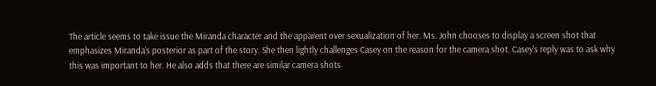The article seems to take issue the Miranda character and the apparent over sexualization of her. Ms. John chooses to display a screen shot that emphasizes Miranda's posterior as part of the story. She then lightly challenges Casey on the reason for the camera shot. Casey's reply was to ask why this was important to her. He also adds that there are similar camera shots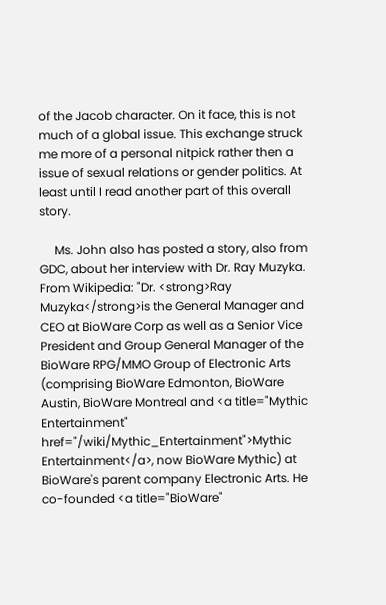of the Jacob character. On it face, this is not much of a global issue. This exchange struck me more of a personal nitpick rather then a issue of sexual relations or gender politics. At least until I read another part of this overall story.

     Ms. John also has posted a story, also from GDC, about her interview with Dr. Ray Muzyka. From Wikipedia: "Dr. <strong>Ray Muzyka</strong>is the General Manager and CEO at BioWare Corp as well as a Senior Vice President and Group General Manager of the BioWare RPG/MMO Group of Electronic Arts (comprising BioWare Edmonton, BioWare Austin, BioWare Montreal and <a title="Mythic Entertainment" href="/wiki/Mythic_Entertainment">Mythic Entertainment</a>, now BioWare Mythic) at BioWare's parent company Electronic Arts. He co-founded <a title="BioWare"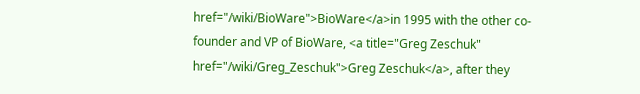href="/wiki/BioWare">BioWare</a>in 1995 with the other co-founder and VP of BioWare, <a title="Greg Zeschuk" href="/wiki/Greg_Zeschuk">Greg Zeschuk</a>, after they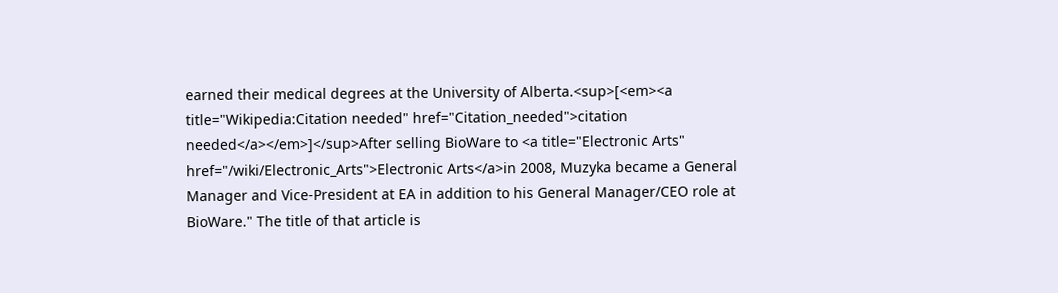earned their medical degrees at the University of Alberta.<sup>[<em><a title="Wikipedia:Citation needed" href="Citation_needed">citation needed</a></em>]</sup>After selling BioWare to <a title="Electronic Arts" href="/wiki/Electronic_Arts">Electronic Arts</a>in 2008, Muzyka became a General Manager and Vice-President at EA in addition to his General Manager/CEO role at BioWare." The title of that article is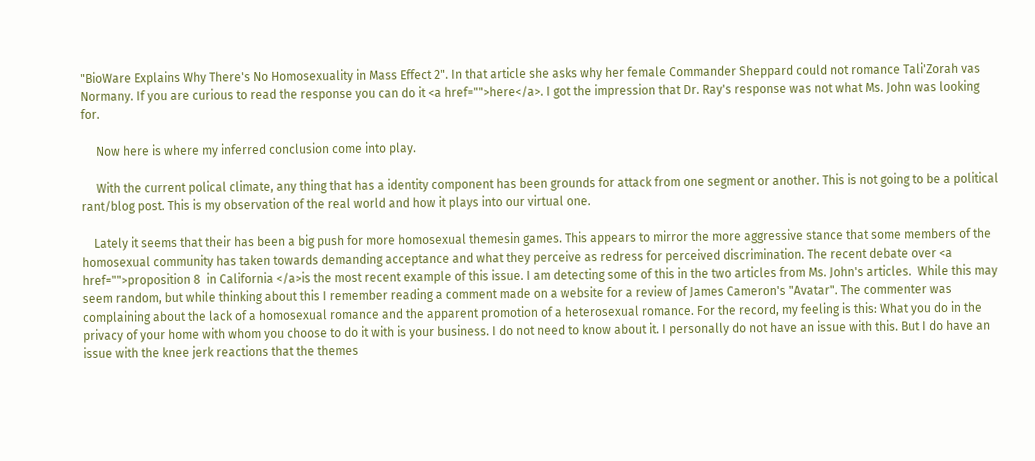"BioWare Explains Why There's No Homosexuality in Mass Effect 2". In that article she asks why her female Commander Sheppard could not romance Tali'Zorah vas Normany. If you are curious to read the response you can do it <a href="">here</a>. I got the impression that Dr. Ray's response was not what Ms. John was looking for.

     Now here is where my inferred conclusion come into play.

     With the current polical climate, any thing that has a identity component has been grounds for attack from one segment or another. This is not going to be a political rant/blog post. This is my observation of the real world and how it plays into our virtual one.

    Lately it seems that their has been a big push for more homosexual themesin games. This appears to mirror the more aggressive stance that some members of the homosexual community has taken towards demanding acceptance and what they perceive as redress for perceived discrimination. The recent debate over <a href="">proposition 8  in California </a>is the most recent example of this issue. I am detecting some of this in the two articles from Ms. John's articles.  While this may seem random, but while thinking about this I remember reading a comment made on a website for a review of James Cameron's "Avatar". The commenter was complaining about the lack of a homosexual romance and the apparent promotion of a heterosexual romance. For the record, my feeling is this: What you do in the privacy of your home with whom you choose to do it with is your business. I do not need to know about it. I personally do not have an issue with this. But I do have an issue with the knee jerk reactions that the themes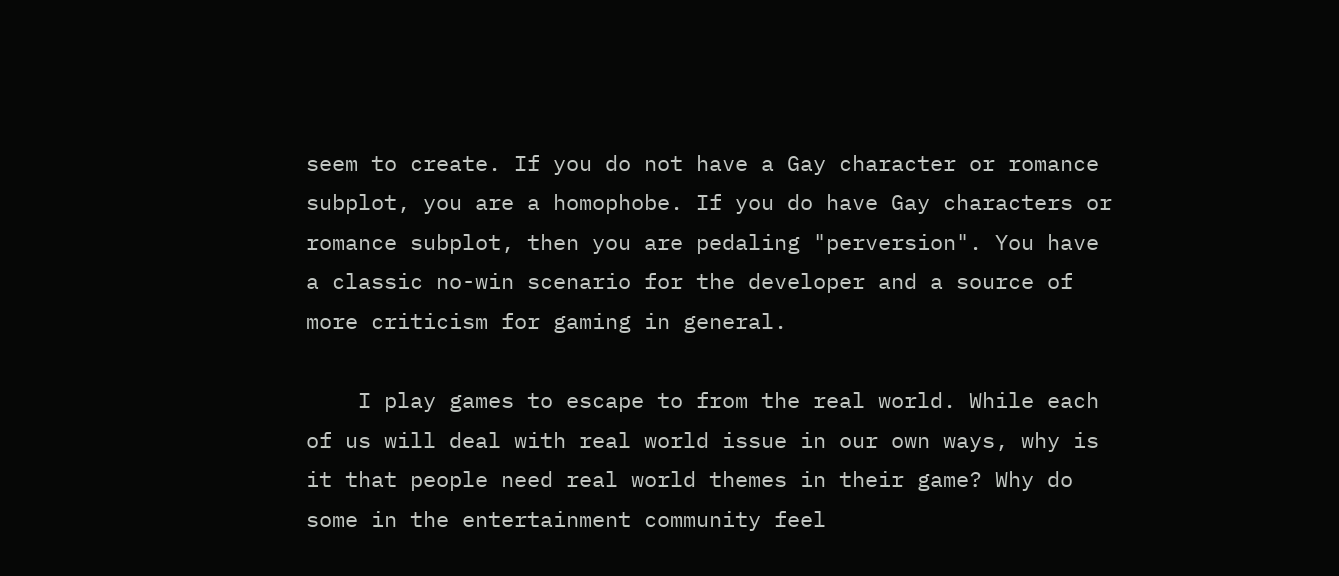seem to create. If you do not have a Gay character or romance subplot, you are a homophobe. If you do have Gay characters or romance subplot, then you are pedaling "perversion". You have a classic no-win scenario for the developer and a source of more criticism for gaming in general.

    I play games to escape to from the real world. While each of us will deal with real world issue in our own ways, why is it that people need real world themes in their game? Why do some in the entertainment community feel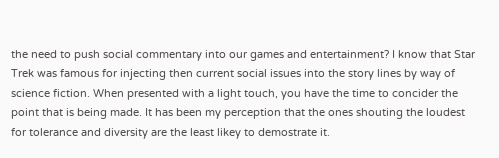the need to push social commentary into our games and entertainment? I know that Star Trek was famous for injecting then current social issues into the story lines by way of science fiction. When presented with a light touch, you have the time to concider the point that is being made. It has been my perception that the ones shouting the loudest for tolerance and diversity are the least likey to demostrate it.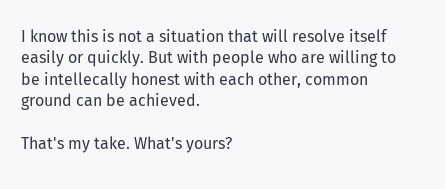I know this is not a situation that will resolve itself easily or quickly. But with people who are willing to be intellecally honest with each other, common ground can be achieved.

That's my take. What's yours?